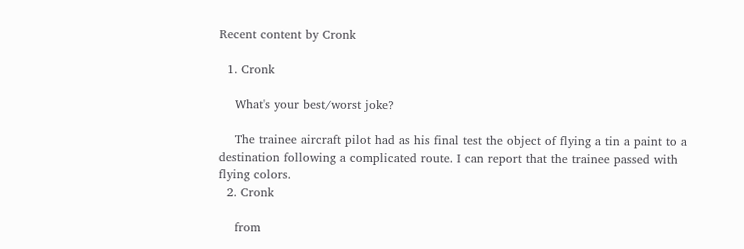Recent content by Cronk

  1. Cronk

    What's your best/worst joke?

    The trainee aircraft pilot had as his final test the object of flying a tin a paint to a destination following a complicated route. I can report that the trainee passed with flying colors.
  2. Cronk

    from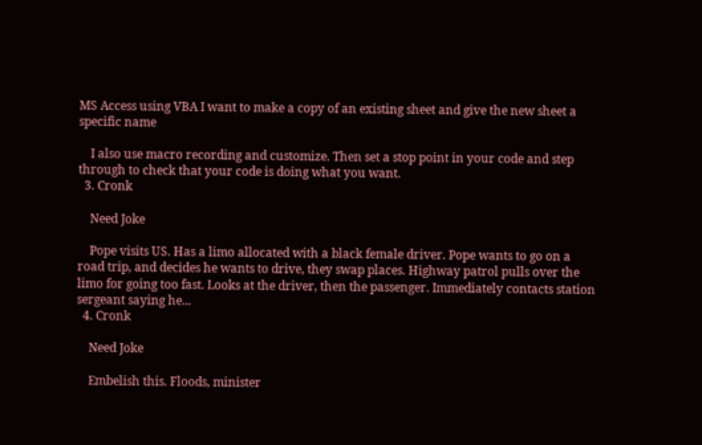MS Access using VBA I want to make a copy of an existing sheet and give the new sheet a specific name

    I also use macro recording and customize. Then set a stop point in your code and step through to check that your code is doing what you want.
  3. Cronk

    Need Joke

    Pope visits US. Has a limo allocated with a black female driver. Pope wants to go on a road trip, and decides he wants to drive, they swap places. Highway patrol pulls over the limo for going too fast. Looks at the driver, then the passenger. Immediately contacts station sergeant saying he...
  4. Cronk

    Need Joke

    Embelish this. Floods, minister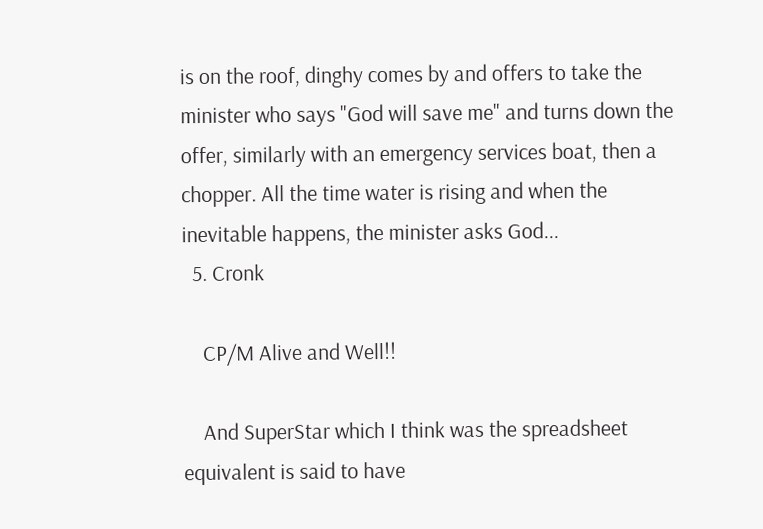is on the roof, dinghy comes by and offers to take the minister who says "God will save me" and turns down the offer, similarly with an emergency services boat, then a chopper. All the time water is rising and when the inevitable happens, the minister asks God...
  5. Cronk

    CP/M Alive and Well!!

    And SuperStar which I think was the spreadsheet equivalent is said to have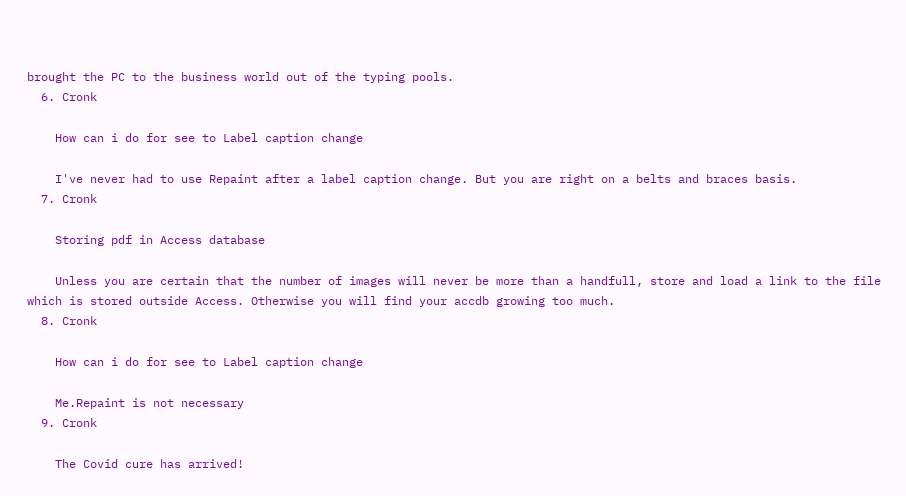brought the PC to the business world out of the typing pools.
  6. Cronk

    How can i do for see to Label caption change

    I've never had to use Repaint after a label caption change. But you are right on a belts and braces basis.
  7. Cronk

    Storing pdf in Access database

    Unless you are certain that the number of images will never be more than a handfull, store and load a link to the file which is stored outside Access. Otherwise you will find your accdb growing too much.
  8. Cronk

    How can i do for see to Label caption change

    Me.Repaint is not necessary
  9. Cronk

    The Covid cure has arrived!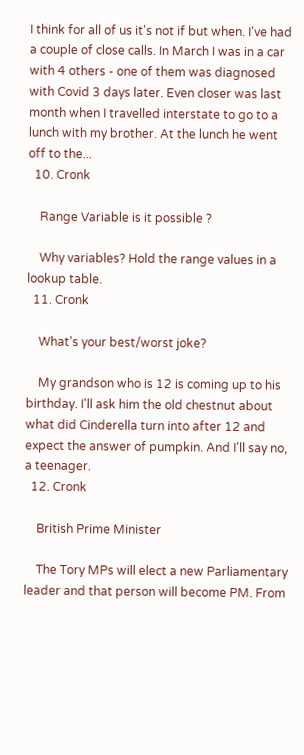I think for all of us it's not if but when. I've had a couple of close calls. In March I was in a car with 4 others - one of them was diagnosed with Covid 3 days later. Even closer was last month when I travelled interstate to go to a lunch with my brother. At the lunch he went off to the...
  10. Cronk

    Range Variable is it possible ?

    Why variables? Hold the range values in a lookup table.
  11. Cronk

    What's your best/worst joke?

    My grandson who is 12 is coming up to his birthday. I'll ask him the old chestnut about what did Cinderella turn into after 12 and expect the answer of pumpkin. And I'll say no, a teenager.
  12. Cronk

    British Prime Minister

    The Tory MPs will elect a new Parliamentary leader and that person will become PM. From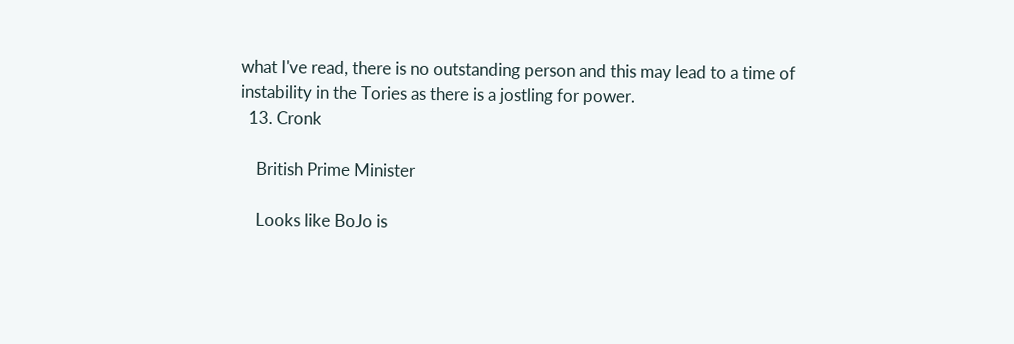what I've read, there is no outstanding person and this may lead to a time of instability in the Tories as there is a jostling for power.
  13. Cronk

    British Prime Minister

    Looks like BoJo is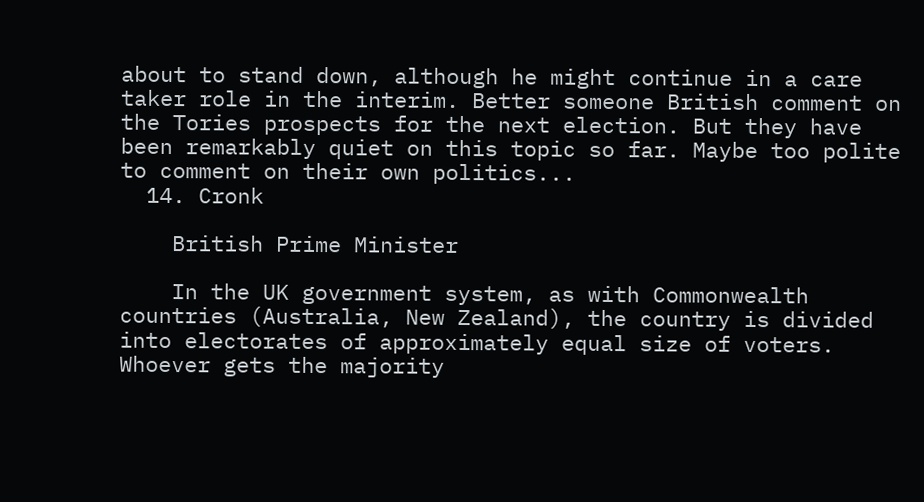about to stand down, although he might continue in a care taker role in the interim. Better someone British comment on the Tories prospects for the next election. But they have been remarkably quiet on this topic so far. Maybe too polite to comment on their own politics...
  14. Cronk

    British Prime Minister

    In the UK government system, as with Commonwealth countries (Australia, New Zealand), the country is divided into electorates of approximately equal size of voters. Whoever gets the majority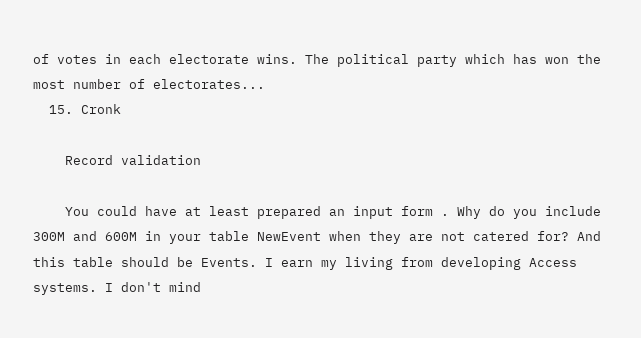of votes in each electorate wins. The political party which has won the most number of electorates...
  15. Cronk

    Record validation

    You could have at least prepared an input form . Why do you include 300M and 600M in your table NewEvent when they are not catered for? And this table should be Events. I earn my living from developing Access systems. I don't mind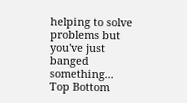helping to solve problems but you've just banged something...
Top Bottom